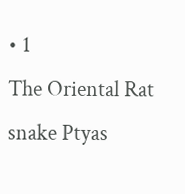• 1
The Oriental Rat snake Ptyas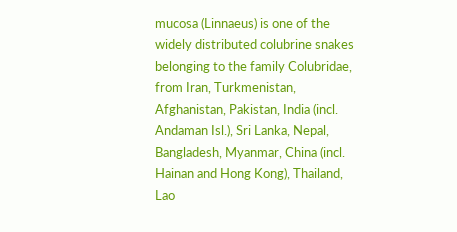mucosa (Linnaeus) is one of the widely distributed colubrine snakes belonging to the family Colubridae, from Iran, Turkmenistan, Afghanistan, Pakistan, India (incl. Andaman Isl.), Sri Lanka, Nepal, Bangladesh, Myanmar, China (incl. Hainan and Hong Kong), Thailand, Lao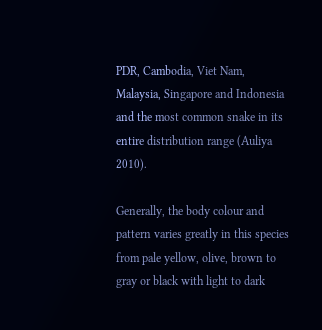PDR, Cambodia, Viet Nam, Malaysia, Singapore and Indonesia and the most common snake in its entire distribution range (Auliya 2010).

Generally, the body colour and pattern varies greatly in this species from pale yellow, olive, brown to gray or black with light to dark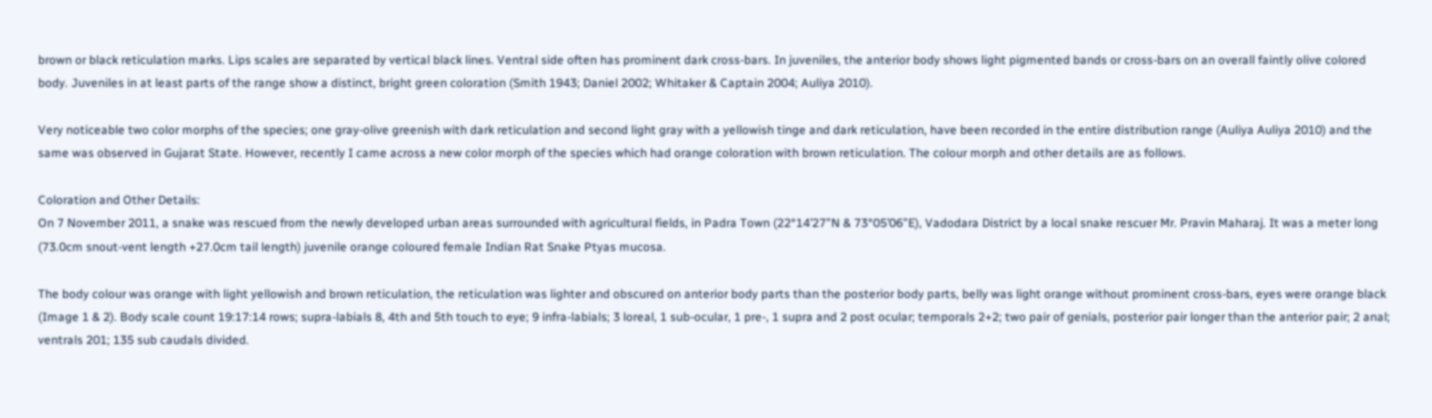brown or black reticulation marks. Lips scales are separated by vertical black lines. Ventral side often has prominent dark cross-bars. In juveniles, the anterior body shows light pigmented bands or cross-bars on an overall faintly olive colored body. Juveniles in at least parts of the range show a distinct, bright green coloration (Smith 1943; Daniel 2002; Whitaker & Captain 2004; Auliya 2010).

Very noticeable two color morphs of the species; one gray-olive greenish with dark reticulation and second light gray with a yellowish tinge and dark reticulation, have been recorded in the entire distribution range (Auliya Auliya 2010) and the same was observed in Gujarat State. However, recently I came across a new color morph of the species which had orange coloration with brown reticulation. The colour morph and other details are as follows.

Coloration and Other Details:
On 7 November 2011, a snake was rescued from the newly developed urban areas surrounded with agricultural fields, in Padra Town (22°14’27”N & 73°05’06”E), Vadodara District by a local snake rescuer Mr. Pravin Maharaj. It was a meter long (73.0cm snout-vent length +27.0cm tail length) juvenile orange coloured female Indian Rat Snake Ptyas mucosa.

The body colour was orange with light yellowish and brown reticulation, the reticulation was lighter and obscured on anterior body parts than the posterior body parts, belly was light orange without prominent cross-bars, eyes were orange black (Image 1 & 2). Body scale count 19:17:14 rows; supra-labials 8, 4th and 5th touch to eye; 9 infra-labials; 3 loreal, 1 sub-ocular, 1 pre-, 1 supra and 2 post ocular; temporals 2+2; two pair of genials, posterior pair longer than the anterior pair; 2 anal; ventrals 201; 135 sub caudals divided.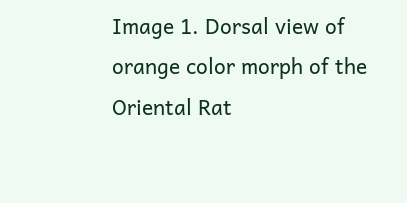Image 1. Dorsal view of orange color morph of the Oriental Rat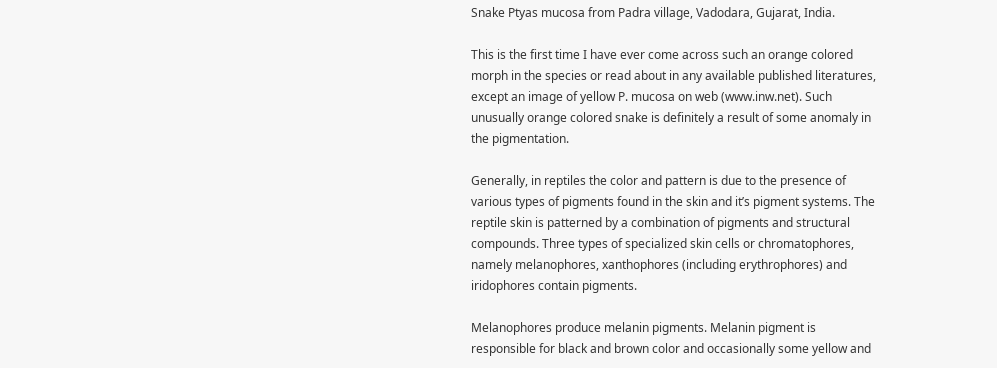Snake Ptyas mucosa from Padra village, Vadodara, Gujarat, India.

This is the first time I have ever come across such an orange colored morph in the species or read about in any available published literatures, except an image of yellow P. mucosa on web (www.inw.net). Such unusually orange colored snake is definitely a result of some anomaly in the pigmentation.

Generally, in reptiles the color and pattern is due to the presence of various types of pigments found in the skin and it’s pigment systems. The reptile skin is patterned by a combination of pigments and structural compounds. Three types of specialized skin cells or chromatophores, namely melanophores, xanthophores (including erythrophores) and iridophores contain pigments.

Melanophores produce melanin pigments. Melanin pigment is responsible for black and brown color and occasionally some yellow and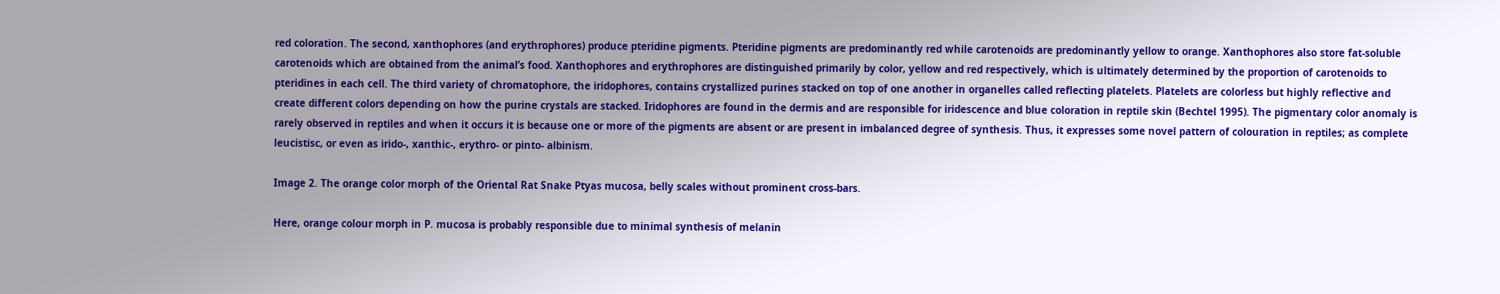red coloration. The second, xanthophores (and erythrophores) produce pteridine pigments. Pteridine pigments are predominantly red while carotenoids are predominantly yellow to orange. Xanthophores also store fat-soluble carotenoids which are obtained from the animal’s food. Xanthophores and erythrophores are distinguished primarily by color, yellow and red respectively, which is ultimately determined by the proportion of carotenoids to pteridines in each cell. The third variety of chromatophore, the iridophores, contains crystallized purines stacked on top of one another in organelles called reflecting platelets. Platelets are colorless but highly reflective and create different colors depending on how the purine crystals are stacked. Iridophores are found in the dermis and are responsible for iridescence and blue coloration in reptile skin (Bechtel 1995). The pigmentary color anomaly is rarely observed in reptiles and when it occurs it is because one or more of the pigments are absent or are present in imbalanced degree of synthesis. Thus, it expresses some novel pattern of colouration in reptiles; as complete leucistisc, or even as irido-, xanthic-, erythro- or pinto- albinism.

Image 2. The orange color morph of the Oriental Rat Snake Ptyas mucosa, belly scales without prominent cross-bars.

Here, orange colour morph in P. mucosa is probably responsible due to minimal synthesis of melanin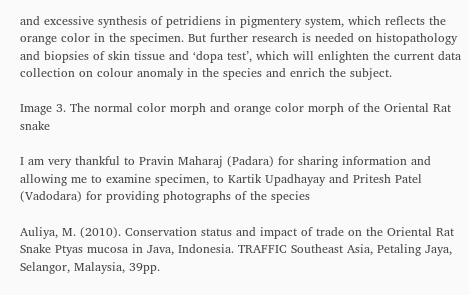and excessive synthesis of petridiens in pigmentery system, which reflects the orange color in the specimen. But further research is needed on histopathology and biopsies of skin tissue and ‘dopa test’, which will enlighten the current data collection on colour anomaly in the species and enrich the subject.

Image 3. The normal color morph and orange color morph of the Oriental Rat snake

I am very thankful to Pravin Maharaj (Padara) for sharing information and allowing me to examine specimen, to Kartik Upadhayay and Pritesh Patel (Vadodara) for providing photographs of the species

Auliya, M. (2010). Conservation status and impact of trade on the Oriental Rat Snake Ptyas mucosa in Java, Indonesia. TRAFFIC Southeast Asia, Petaling Jaya, Selangor, Malaysia, 39pp.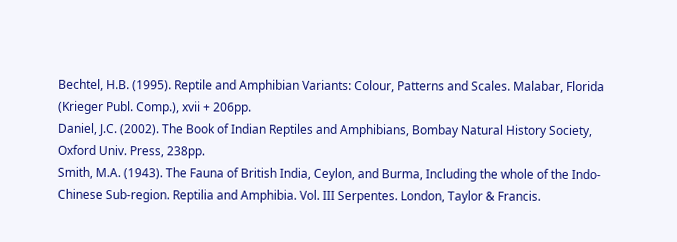Bechtel, H.B. (1995). Reptile and Amphibian Variants: Colour, Patterns and Scales. Malabar, Florida (Krieger Publ. Comp.), xvii + 206pp.
Daniel, J.C. (2002). The Book of Indian Reptiles and Amphibians, Bombay Natural History Society, Oxford Univ. Press, 238pp.
Smith, M.A. (1943). The Fauna of British India, Ceylon, and Burma, Including the whole of the Indo-Chinese Sub-region. Reptilia and Amphibia. Vol. III Serpentes. London, Taylor & Francis.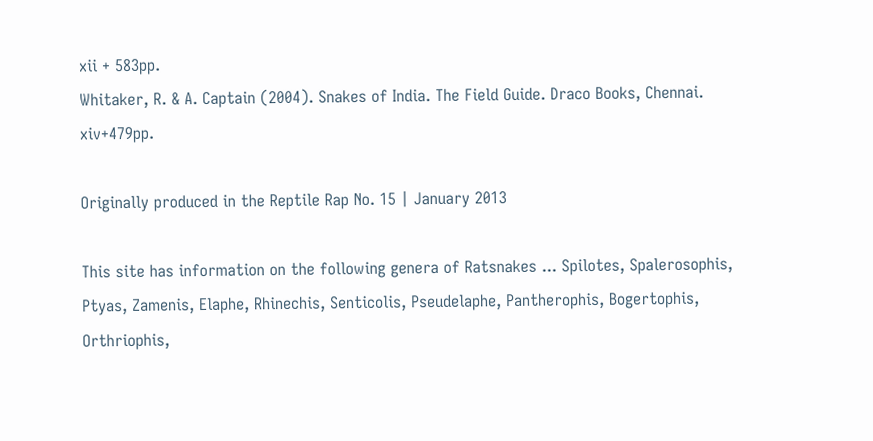xii + 583pp.
Whitaker, R. & A. Captain (2004). Snakes of India. The Field Guide. Draco Books, Chennai. xiv+479pp.

Originally produced in the Reptile Rap No. 15 | January 2013

This site has information on the following genera of Ratsnakes ... Spilotes, Spalerosophis, Ptyas, Zamenis, Elaphe, Rhinechis, Senticolis, Pseudelaphe, Pantherophis, Bogertophis, Orthriophis,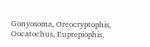Gonyosoma, Oreocryptophis, Oocatochus, Euprepiophis,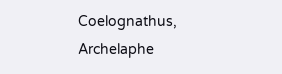Coelognathus, Archelaphe